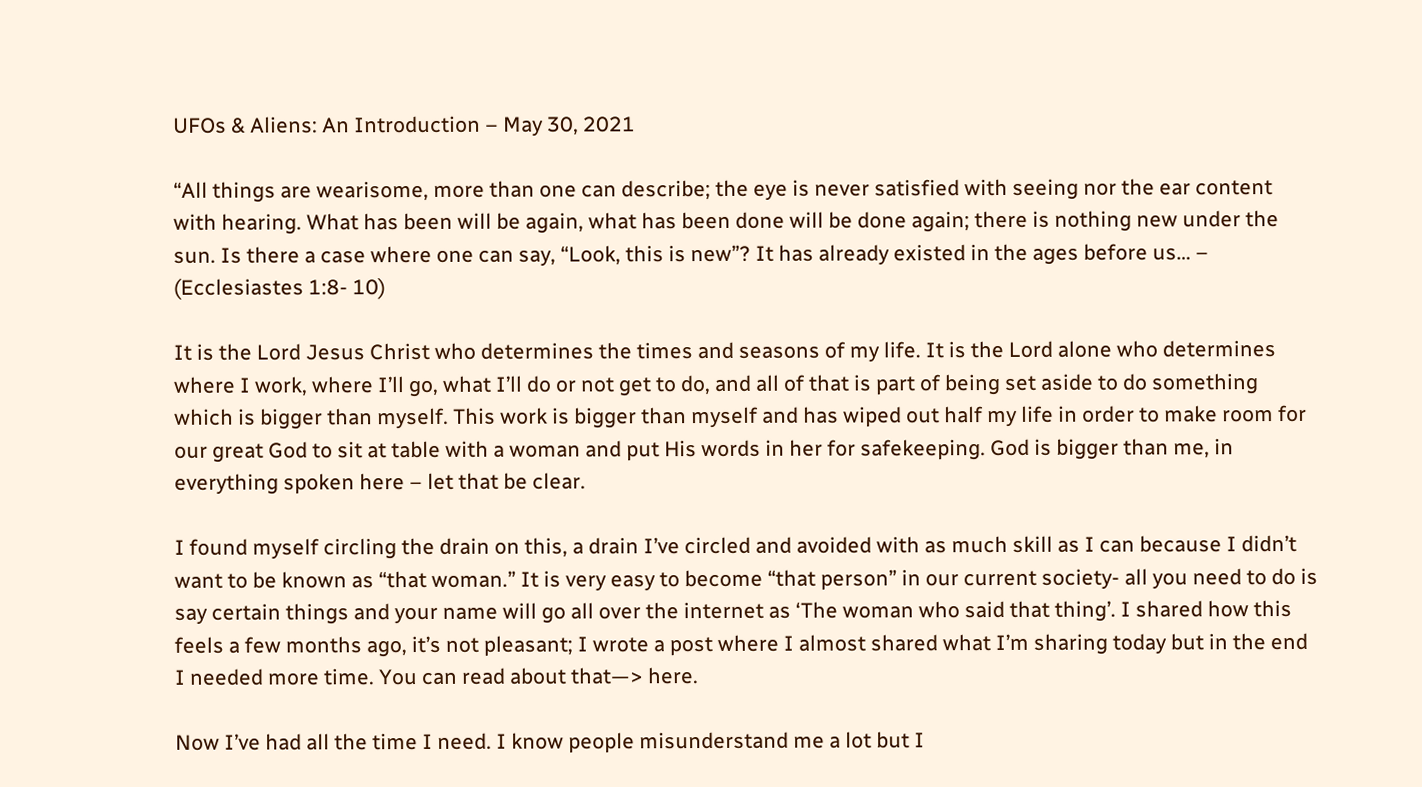UFOs & Aliens: An Introduction – May 30, 2021

“All things are wearisome, more than one can describe; the eye is never satisfied with seeing nor the ear content with hearing. What has been will be again, what has been done will be done again; there is nothing new under the sun. Is there a case where one can say, “Look, this is new”? It has already existed in the ages before us… – (Ecclesiastes 1:8- 10)

It is the Lord Jesus Christ who determines the times and seasons of my life. It is the Lord alone who determines where I work, where I’ll go, what I’ll do or not get to do, and all of that is part of being set aside to do something which is bigger than myself. This work is bigger than myself and has wiped out half my life in order to make room for our great God to sit at table with a woman and put His words in her for safekeeping. God is bigger than me, in everything spoken here – let that be clear.

I found myself circling the drain on this, a drain I’ve circled and avoided with as much skill as I can because I didn’t want to be known as “that woman.” It is very easy to become “that person” in our current society- all you need to do is say certain things and your name will go all over the internet as ‘The woman who said that thing’. I shared how this feels a few months ago, it’s not pleasant; I wrote a post where I almost shared what I’m sharing today but in the end I needed more time. You can read about that—> here.

Now I’ve had all the time I need. I know people misunderstand me a lot but I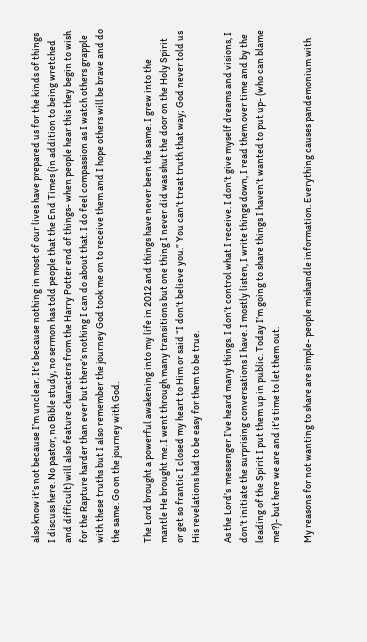also know it’s not because I’m unclear. It’s because nothing in most of our lives have prepared us for the kinds of things I discuss here. No pastor, no Bible study, no sermon has told people that the End Times (in addition to being wretched and difficult) will also feature characters from the Harry Potter end of things- when people hear this they begin to wish for the Rapture harder than ever but there’s nothing I can do about that. I do feel compassion as I watch others grapple with these truths but I also remember the journey God took me on to receive them and I hope others will be brave and do the same. Go on the journey with God.

The Lord brought a powerful awakening into my life in 2012 and things have never been the same. I grew into the mantle He brought me. I went through many transitions but one thing I never did was shut the door on the Holy Spirit or get so frantic I closed my heart to Him or said “I don’t believe you.” You can’t treat truth that way; God never told us His revelations had to be easy for them to be true.

As the Lord’s  messenger I’ve heard many things. I don’t control what I receive. I don’t give myself dreams and visions, I don’t initiate the surprising conversations I have. I mostly listen, I write things down, I read them over time and by the leading of the Spirit I put them up in public. Today I’m going to share things I haven’t wanted to put up- (who can blame me?)- but here we are and it’s time to let them out.

My reasons for not wanting to share are simple- people mishandle information. Everything causes pandemonium with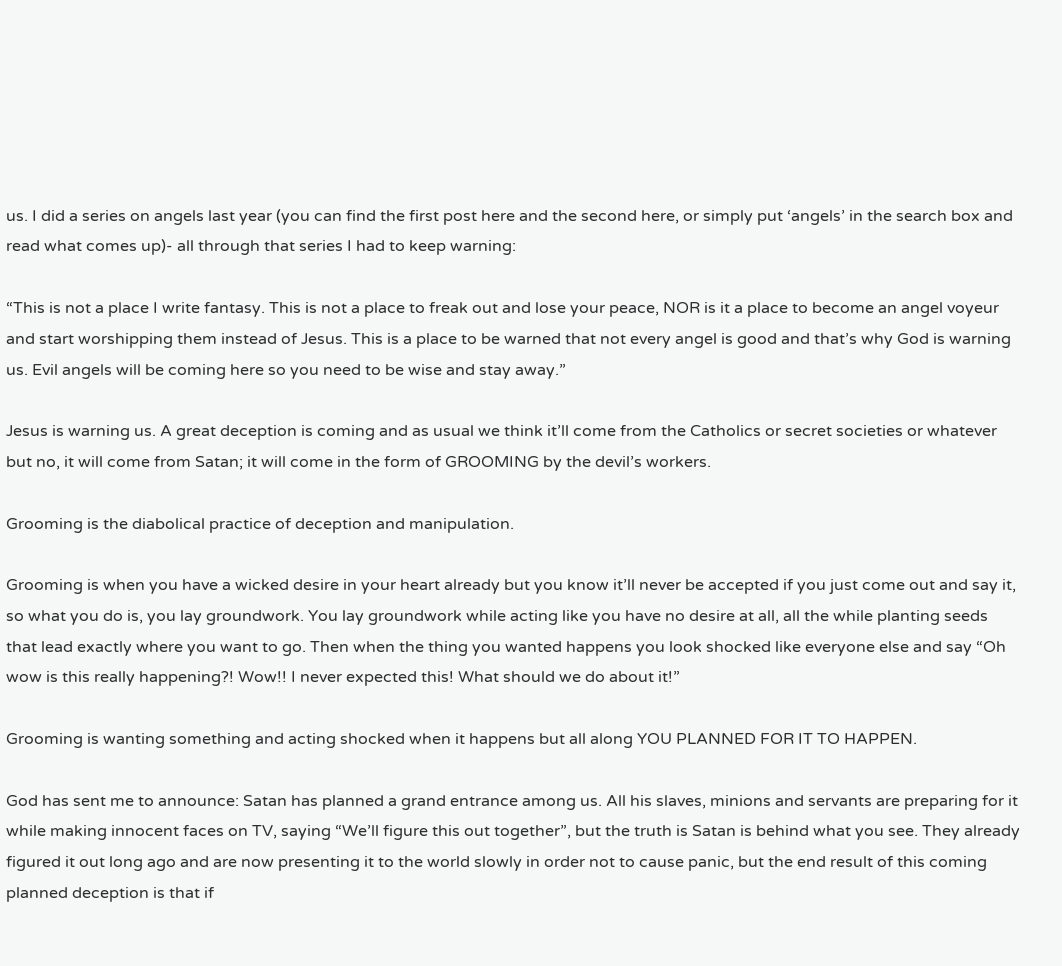us. I did a series on angels last year (you can find the first post here and the second here, or simply put ‘angels’ in the search box and read what comes up)- all through that series I had to keep warning:

“This is not a place I write fantasy. This is not a place to freak out and lose your peace, NOR is it a place to become an angel voyeur and start worshipping them instead of Jesus. This is a place to be warned that not every angel is good and that’s why God is warning us. Evil angels will be coming here so you need to be wise and stay away.”

Jesus is warning us. A great deception is coming and as usual we think it’ll come from the Catholics or secret societies or whatever but no, it will come from Satan; it will come in the form of GROOMING by the devil’s workers.

Grooming is the diabolical practice of deception and manipulation.

Grooming is when you have a wicked desire in your heart already but you know it’ll never be accepted if you just come out and say it, so what you do is, you lay groundwork. You lay groundwork while acting like you have no desire at all, all the while planting seeds that lead exactly where you want to go. Then when the thing you wanted happens you look shocked like everyone else and say “Oh wow is this really happening?! Wow!! I never expected this! What should we do about it!”

Grooming is wanting something and acting shocked when it happens but all along YOU PLANNED FOR IT TO HAPPEN.

God has sent me to announce: Satan has planned a grand entrance among us. All his slaves, minions and servants are preparing for it while making innocent faces on TV, saying “We’ll figure this out together”, but the truth is Satan is behind what you see. They already figured it out long ago and are now presenting it to the world slowly in order not to cause panic, but the end result of this coming planned deception is that if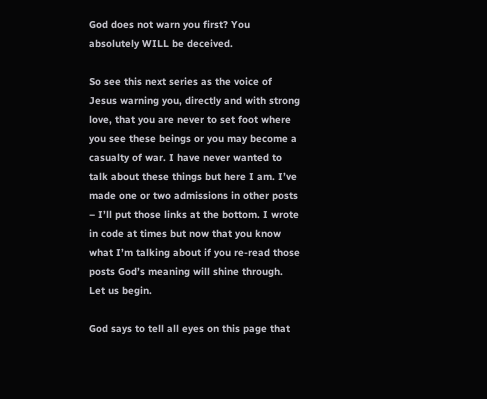God does not warn you first? You absolutely WILL be deceived.

So see this next series as the voice of Jesus warning you, directly and with strong love, that you are never to set foot where you see these beings or you may become a casualty of war. I have never wanted to talk about these things but here I am. I’ve made one or two admissions in other posts – I’ll put those links at the bottom. I wrote in code at times but now that you know what I’m talking about if you re-read those posts God’s meaning will shine through. Let us begin.

God says to tell all eyes on this page that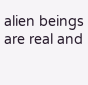alien beings are real and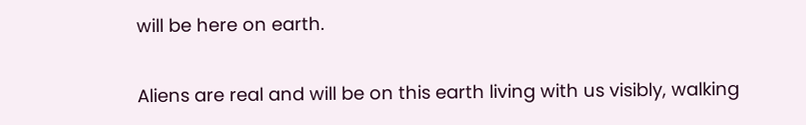will be here on earth.

Aliens are real and will be on this earth living with us visibly, walking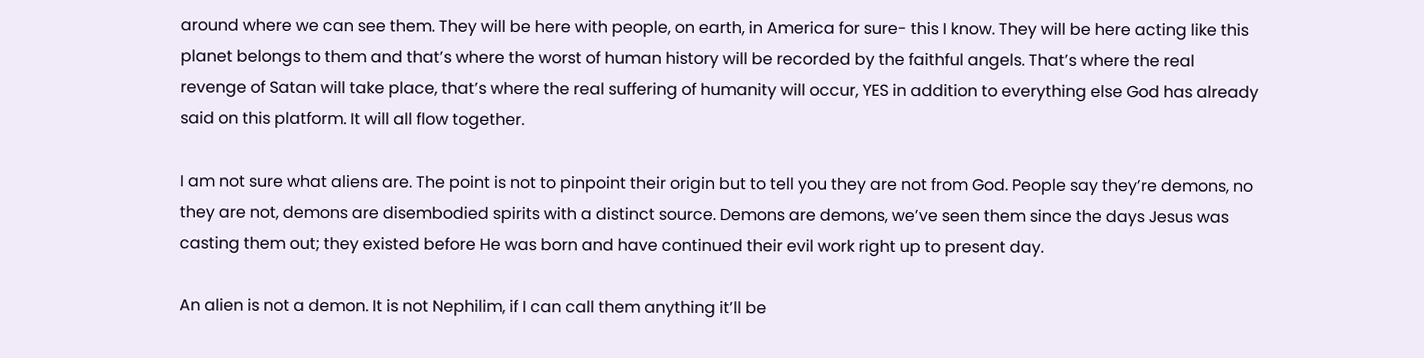around where we can see them. They will be here with people, on earth, in America for sure- this I know. They will be here acting like this planet belongs to them and that’s where the worst of human history will be recorded by the faithful angels. That’s where the real revenge of Satan will take place, that’s where the real suffering of humanity will occur, YES in addition to everything else God has already said on this platform. It will all flow together.

I am not sure what aliens are. The point is not to pinpoint their origin but to tell you they are not from God. People say they’re demons, no they are not, demons are disembodied spirits with a distinct source. Demons are demons, we’ve seen them since the days Jesus was casting them out; they existed before He was born and have continued their evil work right up to present day.

An alien is not a demon. It is not Nephilim, if I can call them anything it’ll be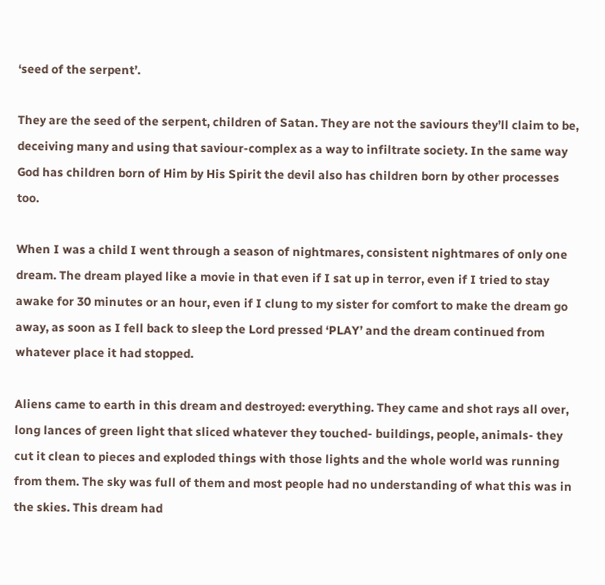‘seed of the serpent’.

They are the seed of the serpent, children of Satan. They are not the saviours they’ll claim to be, deceiving many and using that saviour-complex as a way to infiltrate society. In the same way God has children born of Him by His Spirit the devil also has children born by other processes too.

When I was a child I went through a season of nightmares, consistent nightmares of only one dream. The dream played like a movie in that even if I sat up in terror, even if I tried to stay awake for 30 minutes or an hour, even if I clung to my sister for comfort to make the dream go away, as soon as I fell back to sleep the Lord pressed ‘PLAY’ and the dream continued from whatever place it had stopped.

Aliens came to earth in this dream and destroyed: everything. They came and shot rays all over, long lances of green light that sliced whatever they touched- buildings, people, animals- they cut it clean to pieces and exploded things with those lights and the whole world was running from them. The sky was full of them and most people had no understanding of what this was in the skies. This dream had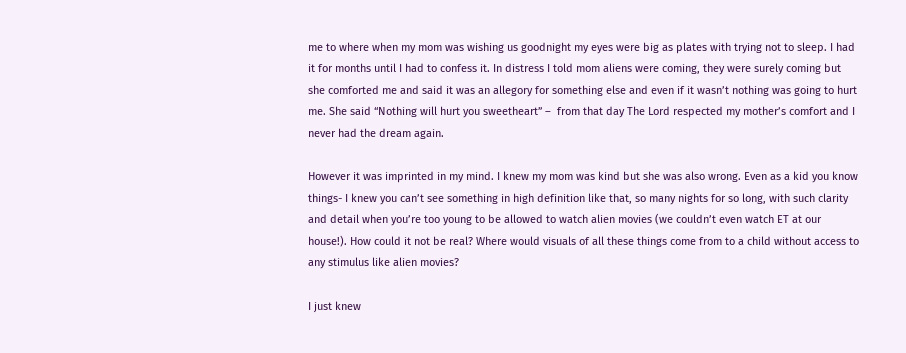me to where when my mom was wishing us goodnight my eyes were big as plates with trying not to sleep. I had it for months until I had to confess it. In distress I told mom aliens were coming, they were surely coming but she comforted me and said it was an allegory for something else and even if it wasn’t nothing was going to hurt me. She said “Nothing will hurt you sweetheart” –  from that day The Lord respected my mother’s comfort and I never had the dream again.

However it was imprinted in my mind. I knew my mom was kind but she was also wrong. Even as a kid you know things- I knew you can’t see something in high definition like that, so many nights for so long, with such clarity and detail when you’re too young to be allowed to watch alien movies (we couldn’t even watch ET at our house!). How could it not be real? Where would visuals of all these things come from to a child without access to any stimulus like alien movies?

I just knew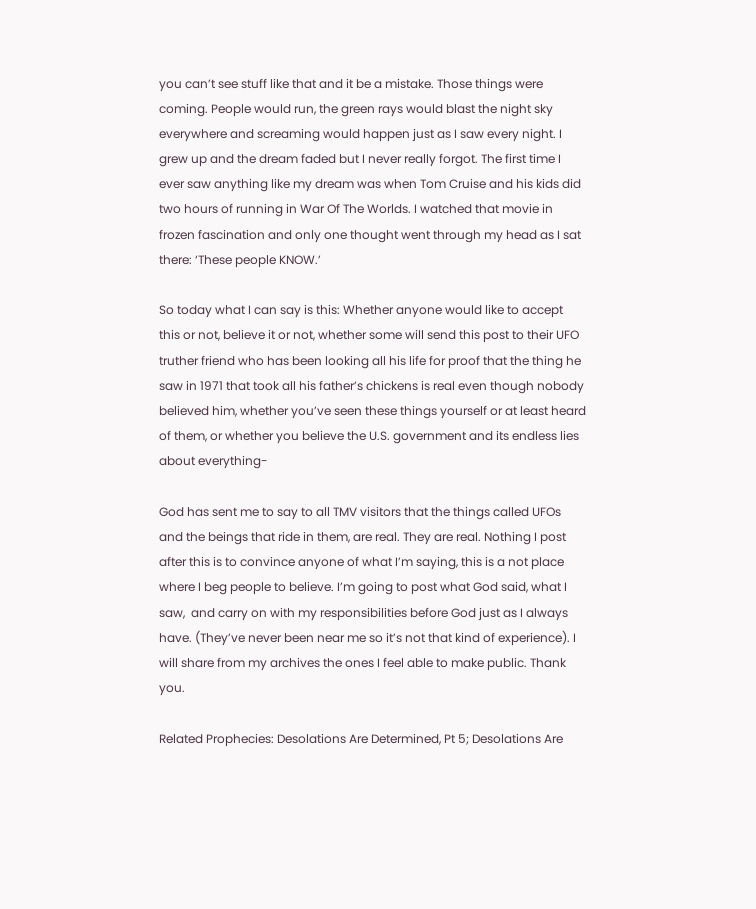you can’t see stuff like that and it be a mistake. Those things were coming. People would run, the green rays would blast the night sky everywhere and screaming would happen just as I saw every night. I grew up and the dream faded but I never really forgot. The first time I ever saw anything like my dream was when Tom Cruise and his kids did two hours of running in War Of The Worlds. I watched that movie in frozen fascination and only one thought went through my head as I sat there: ‘These people KNOW.’

So today what I can say is this: Whether anyone would like to accept this or not, believe it or not, whether some will send this post to their UFO truther friend who has been looking all his life for proof that the thing he saw in 1971 that took all his father’s chickens is real even though nobody believed him, whether you’ve seen these things yourself or at least heard of them, or whether you believe the U.S. government and its endless lies about everything-

God has sent me to say to all TMV visitors that the things called UFOs and the beings that ride in them, are real. They are real. Nothing I post after this is to convince anyone of what I’m saying, this is a not place where I beg people to believe. I’m going to post what God said, what I saw,  and carry on with my responsibilities before God just as I always have. (They’ve never been near me so it’s not that kind of experience). I will share from my archives the ones I feel able to make public. Thank you.

Related Prophecies: Desolations Are Determined, Pt 5; Desolations Are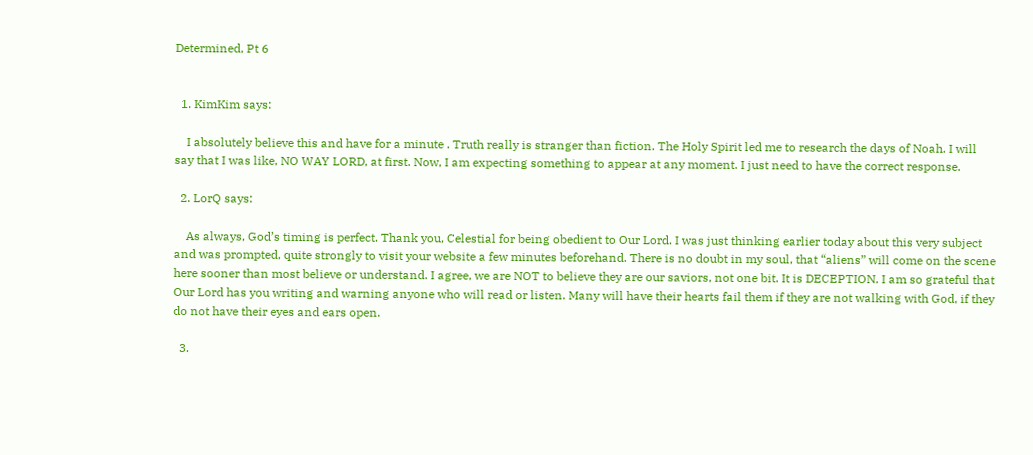Determined, Pt 6


  1. KimKim says:

    I absolutely believe this and have for a minute . Truth really is stranger than fiction. The Holy Spirit led me to research the days of Noah. I will say that I was like, NO WAY LORD, at first. Now, I am expecting something to appear at any moment. I just need to have the correct response.

  2. LorQ says:

    As always, God’s timing is perfect. Thank you, Celestial for being obedient to Our Lord. I was just thinking earlier today about this very subject and was prompted, quite strongly to visit your website a few minutes beforehand. There is no doubt in my soul, that “aliens” will come on the scene here sooner than most believe or understand. I agree, we are NOT to believe they are our saviors, not one bit. It is DECEPTION. I am so grateful that Our Lord has you writing and warning anyone who will read or listen. Many will have their hearts fail them if they are not walking with God, if they do not have their eyes and ears open.

  3.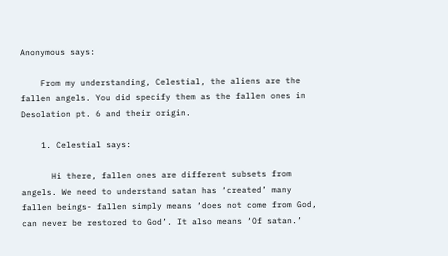Anonymous says:

    From my understanding, Celestial, the aliens are the fallen angels. You did specify them as the fallen ones in Desolation pt. 6 and their origin.

    1. Celestial says:

      Hi there, fallen ones are different subsets from angels. We need to understand satan has ‘created’ many fallen beings- fallen simply means ‘does not come from God, can never be restored to God’. It also means ‘Of satan.’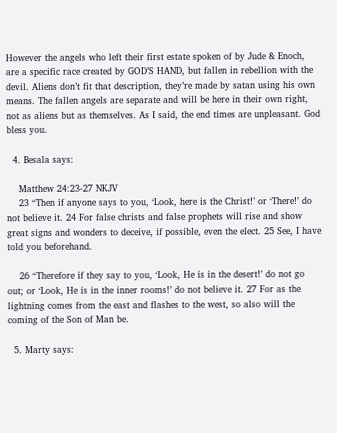However the angels who left their first estate spoken of by Jude & Enoch, are a specific race created by GOD’S HAND, but fallen in rebellion with the devil. Aliens don’t fit that description, they’re made by satan using his own means. The fallen angels are separate and will be here in their own right, not as aliens but as themselves. As I said, the end times are unpleasant. God bless you.

  4. Besala says:

    Matthew 24:23-27 NKJV
    23 “Then if anyone says to you, ‘Look, here is the Christ!’ or ‘There!’ do not believe it. 24 For false christs and false prophets will rise and show great signs and wonders to deceive, if possible, even the elect. 25 See, I have told you beforehand.

    26 “Therefore if they say to you, ‘Look, He is in the desert!’ do not go out; or ‘Look, He is in the inner rooms!’ do not believe it. 27 For as the lightning comes from the east and flashes to the west, so also will the coming of the Son of Man be.

  5. Marty says: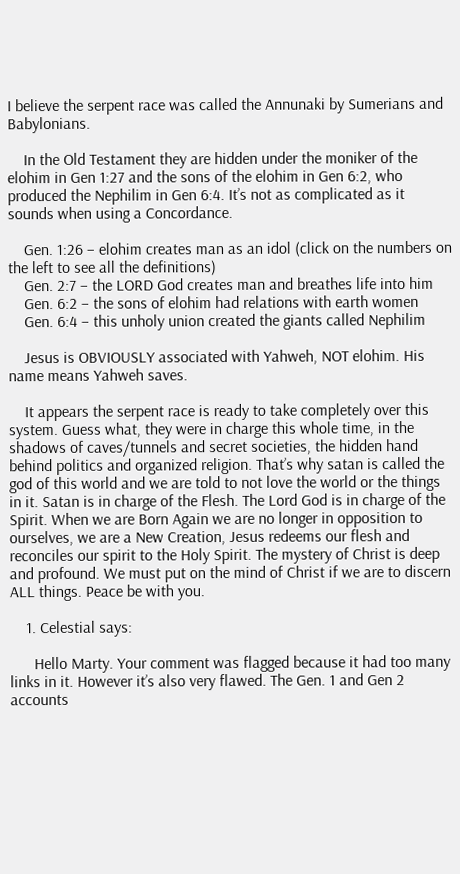I believe the serpent race was called the Annunaki by Sumerians and Babylonians.

    In the Old Testament they are hidden under the moniker of the elohim in Gen 1:27 and the sons of the elohim in Gen 6:2, who produced the Nephilim in Gen 6:4. It’s not as complicated as it sounds when using a Concordance.

    Gen. 1:26 – elohim creates man as an idol (click on the numbers on the left to see all the definitions)
    Gen. 2:7 – the LORD God creates man and breathes life into him
    Gen. 6:2 – the sons of elohim had relations with earth women
    Gen. 6:4 – this unholy union created the giants called Nephilim

    Jesus is OBVIOUSLY associated with Yahweh, NOT elohim. His name means Yahweh saves.

    It appears the serpent race is ready to take completely over this system. Guess what, they were in charge this whole time, in the shadows of caves/tunnels and secret societies, the hidden hand behind politics and organized religion. That’s why satan is called the god of this world and we are told to not love the world or the things in it. Satan is in charge of the Flesh. The Lord God is in charge of the Spirit. When we are Born Again we are no longer in opposition to ourselves, we are a New Creation, Jesus redeems our flesh and reconciles our spirit to the Holy Spirit. The mystery of Christ is deep and profound. We must put on the mind of Christ if we are to discern ALL things. Peace be with you.

    1. Celestial says:

      Hello Marty. Your comment was flagged because it had too many links in it. However it’s also very flawed. The Gen. 1 and Gen 2 accounts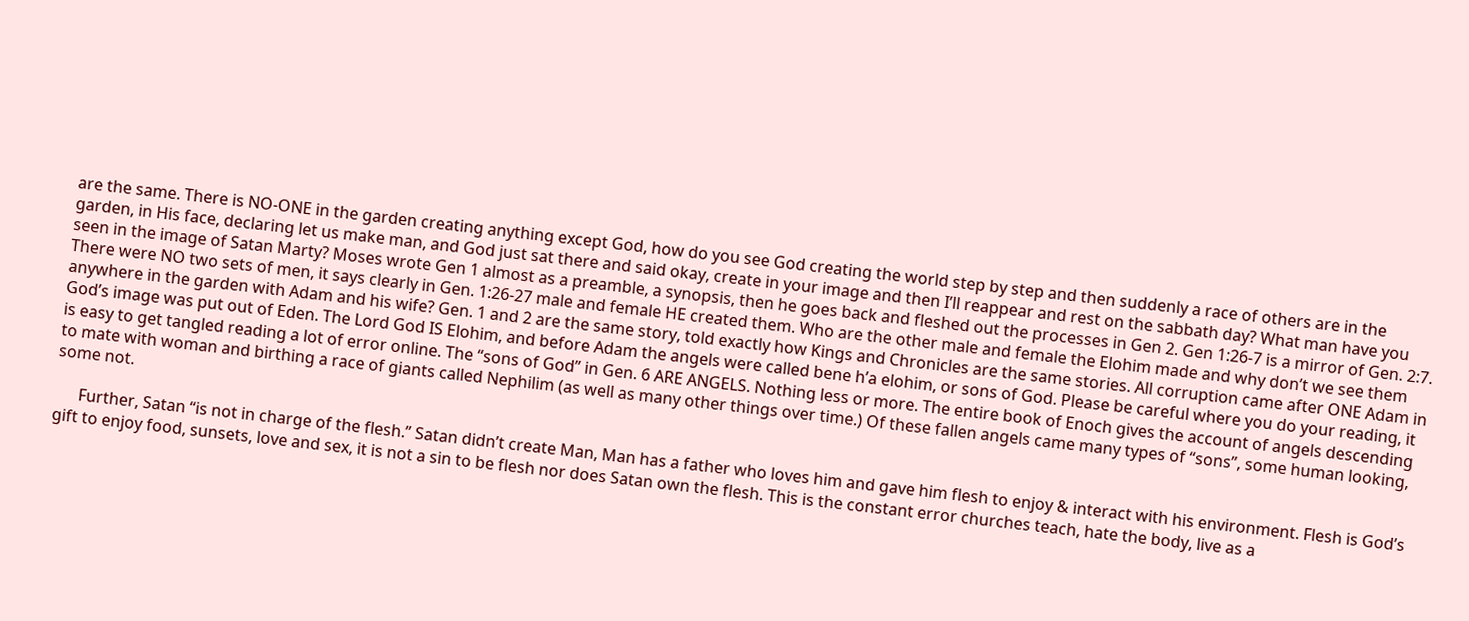are the same. There is NO-ONE in the garden creating anything except God, how do you see God creating the world step by step and then suddenly a race of others are in the garden, in His face, declaring let us make man, and God just sat there and said okay, create in your image and then I’ll reappear and rest on the sabbath day? What man have you seen in the image of Satan Marty? Moses wrote Gen 1 almost as a preamble, a synopsis, then he goes back and fleshed out the processes in Gen 2. Gen 1:26-7 is a mirror of Gen. 2:7. There were NO two sets of men, it says clearly in Gen. 1:26-27 male and female HE created them. Who are the other male and female the Elohim made and why don’t we see them anywhere in the garden with Adam and his wife? Gen. 1 and 2 are the same story, told exactly how Kings and Chronicles are the same stories. All corruption came after ONE Adam in God’s image was put out of Eden. The Lord God IS Elohim, and before Adam the angels were called bene h’a elohim, or sons of God. Please be careful where you do your reading, it is easy to get tangled reading a lot of error online. The “sons of God” in Gen. 6 ARE ANGELS. Nothing less or more. The entire book of Enoch gives the account of angels descending to mate with woman and birthing a race of giants called Nephilim (as well as many other things over time.) Of these fallen angels came many types of “sons”, some human looking, some not.

      Further, Satan “is not in charge of the flesh.” Satan didn’t create Man, Man has a father who loves him and gave him flesh to enjoy & interact with his environment. Flesh is God’s gift to enjoy food, sunsets, love and sex, it is not a sin to be flesh nor does Satan own the flesh. This is the constant error churches teach, hate the body, live as a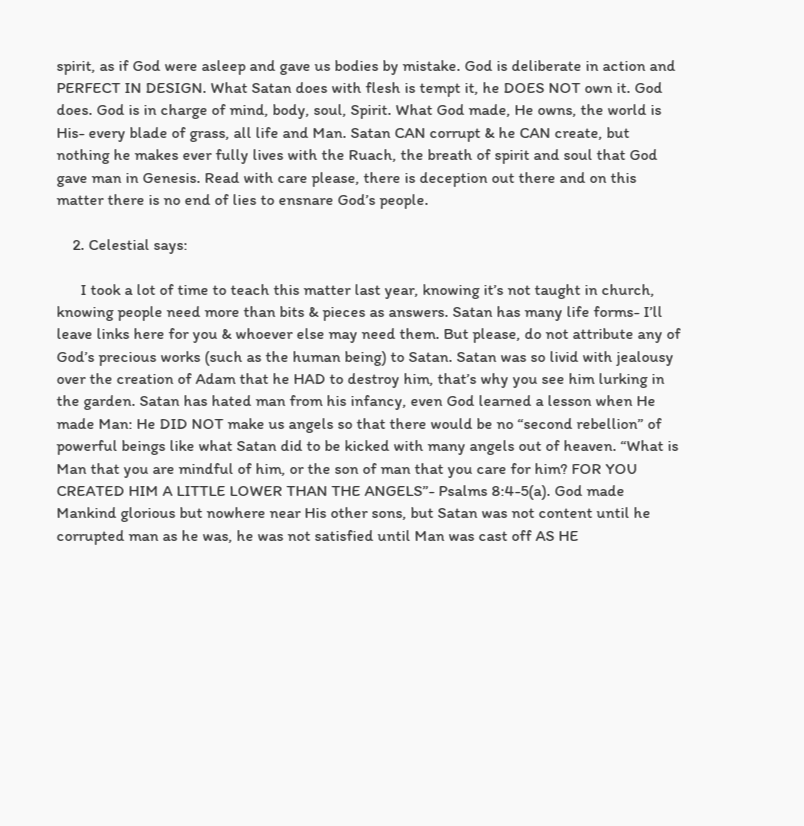spirit, as if God were asleep and gave us bodies by mistake. God is deliberate in action and PERFECT IN DESIGN. What Satan does with flesh is tempt it, he DOES NOT own it. God does. God is in charge of mind, body, soul, Spirit. What God made, He owns, the world is His- every blade of grass, all life and Man. Satan CAN corrupt & he CAN create, but nothing he makes ever fully lives with the Ruach, the breath of spirit and soul that God gave man in Genesis. Read with care please, there is deception out there and on this matter there is no end of lies to ensnare God’s people.

    2. Celestial says:

      I took a lot of time to teach this matter last year, knowing it’s not taught in church, knowing people need more than bits & pieces as answers. Satan has many life forms- I’ll leave links here for you & whoever else may need them. But please, do not attribute any of God’s precious works (such as the human being) to Satan. Satan was so livid with jealousy over the creation of Adam that he HAD to destroy him, that’s why you see him lurking in the garden. Satan has hated man from his infancy, even God learned a lesson when He made Man: He DID NOT make us angels so that there would be no “second rebellion” of powerful beings like what Satan did to be kicked with many angels out of heaven. “What is Man that you are mindful of him, or the son of man that you care for him? FOR YOU CREATED HIM A LITTLE LOWER THAN THE ANGELS”- Psalms 8:4-5(a). God made Mankind glorious but nowhere near His other sons, but Satan was not content until he corrupted man as he was, he was not satisfied until Man was cast off AS HE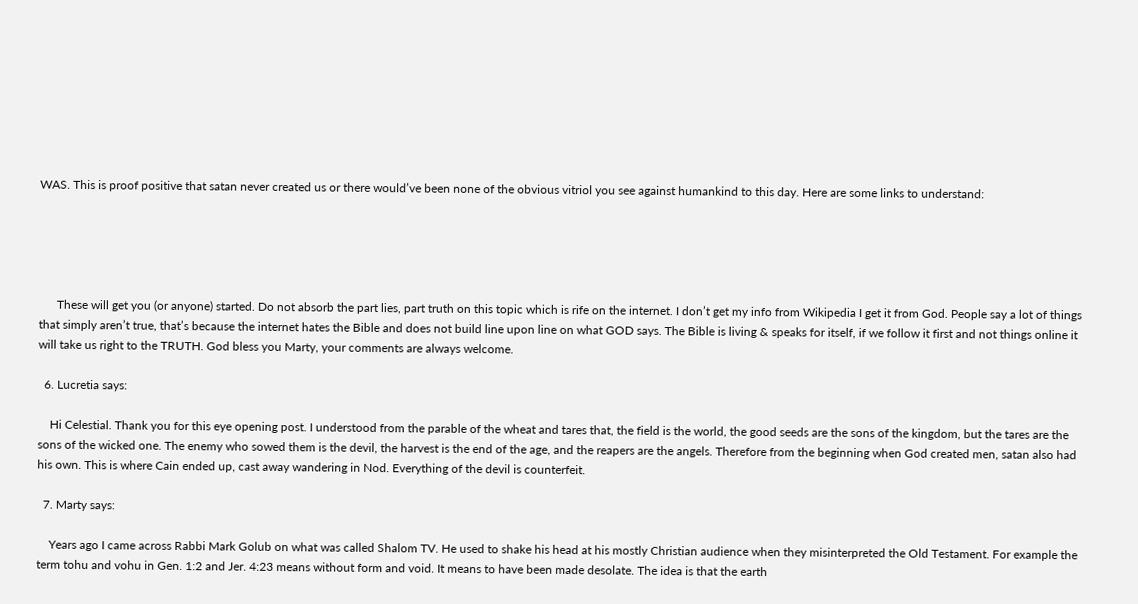WAS. This is proof positive that satan never created us or there would’ve been none of the obvious vitriol you see against humankind to this day. Here are some links to understand:





      These will get you (or anyone) started. Do not absorb the part lies, part truth on this topic which is rife on the internet. I don’t get my info from Wikipedia I get it from God. People say a lot of things that simply aren’t true, that’s because the internet hates the Bible and does not build line upon line on what GOD says. The Bible is living & speaks for itself, if we follow it first and not things online it will take us right to the TRUTH. God bless you Marty, your comments are always welcome.

  6. Lucretia says:

    Hi Celestial. Thank you for this eye opening post. I understood from the parable of the wheat and tares that, the field is the world, the good seeds are the sons of the kingdom, but the tares are the sons of the wicked one. The enemy who sowed them is the devil, the harvest is the end of the age, and the reapers are the angels. Therefore from the beginning when God created men, satan also had his own. This is where Cain ended up, cast away wandering in Nod. Everything of the devil is counterfeit.

  7. Marty says:

    Years ago I came across Rabbi Mark Golub on what was called Shalom TV. He used to shake his head at his mostly Christian audience when they misinterpreted the Old Testament. For example the term tohu and vohu in Gen. 1:2 and Jer. 4:23 means without form and void. It means to have been made desolate. The idea is that the earth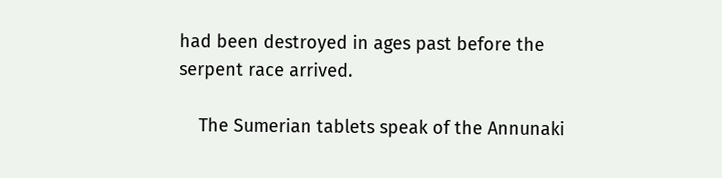had been destroyed in ages past before the serpent race arrived.

    The Sumerian tablets speak of the Annunaki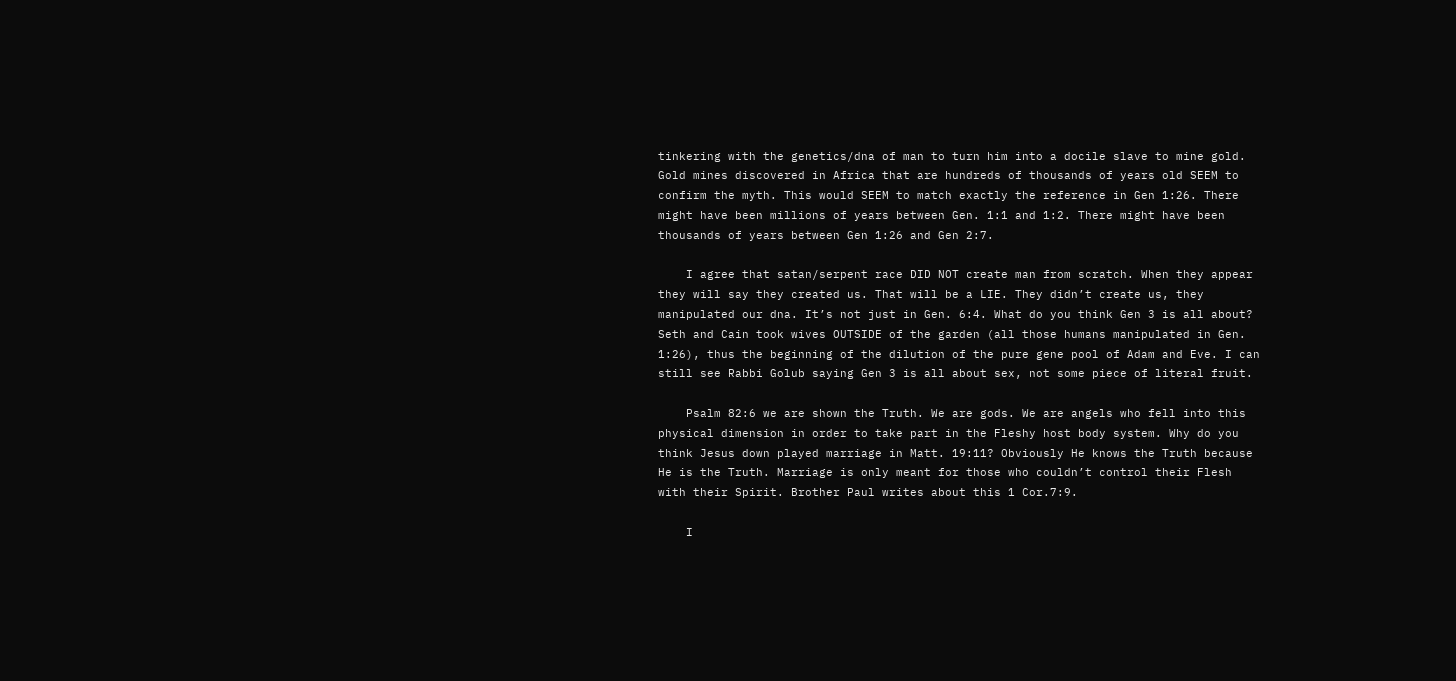tinkering with the genetics/dna of man to turn him into a docile slave to mine gold. Gold mines discovered in Africa that are hundreds of thousands of years old SEEM to confirm the myth. This would SEEM to match exactly the reference in Gen 1:26. There might have been millions of years between Gen. 1:1 and 1:2. There might have been thousands of years between Gen 1:26 and Gen 2:7.

    I agree that satan/serpent race DID NOT create man from scratch. When they appear they will say they created us. That will be a LIE. They didn’t create us, they manipulated our dna. It’s not just in Gen. 6:4. What do you think Gen 3 is all about? Seth and Cain took wives OUTSIDE of the garden (all those humans manipulated in Gen. 1:26), thus the beginning of the dilution of the pure gene pool of Adam and Eve. I can still see Rabbi Golub saying Gen 3 is all about sex, not some piece of literal fruit.

    Psalm 82:6 we are shown the Truth. We are gods. We are angels who fell into this physical dimension in order to take part in the Fleshy host body system. Why do you think Jesus down played marriage in Matt. 19:11? Obviously He knows the Truth because He is the Truth. Marriage is only meant for those who couldn’t control their Flesh with their Spirit. Brother Paul writes about this 1 Cor.7:9.

    I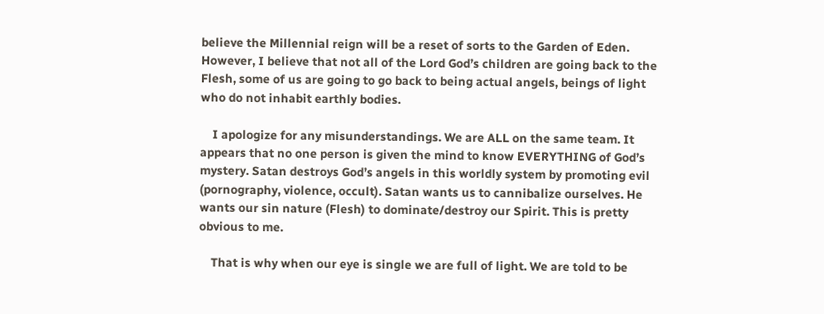believe the Millennial reign will be a reset of sorts to the Garden of Eden. However, I believe that not all of the Lord God’s children are going back to the Flesh, some of us are going to go back to being actual angels, beings of light who do not inhabit earthly bodies.

    I apologize for any misunderstandings. We are ALL on the same team. It appears that no one person is given the mind to know EVERYTHING of God’s mystery. Satan destroys God’s angels in this worldly system by promoting evil (pornography, violence, occult). Satan wants us to cannibalize ourselves. He wants our sin nature (Flesh) to dominate/destroy our Spirit. This is pretty obvious to me.

    That is why when our eye is single we are full of light. We are told to be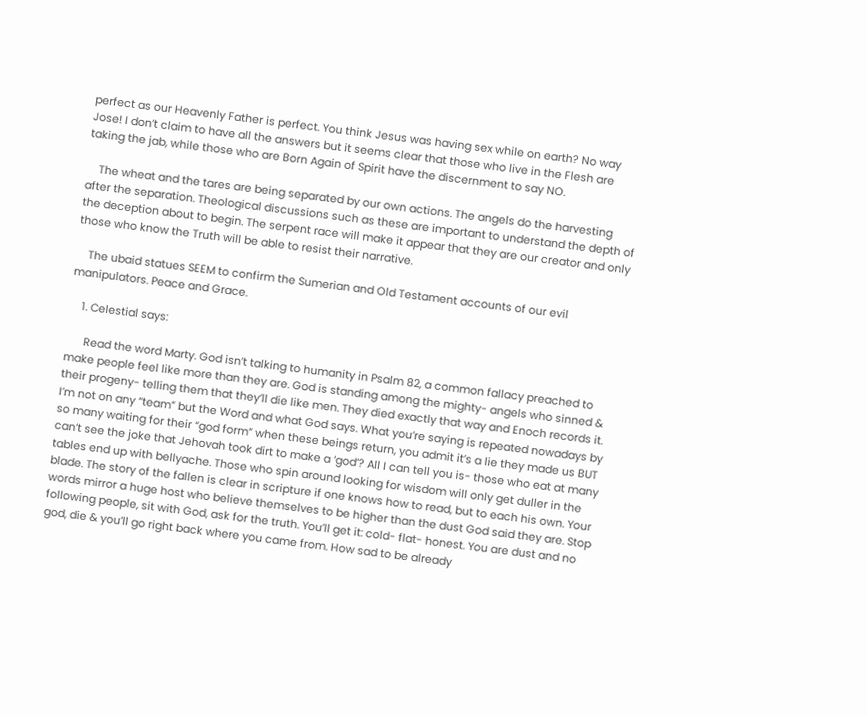perfect as our Heavenly Father is perfect. You think Jesus was having sex while on earth? No way Jose! I don’t claim to have all the answers but it seems clear that those who live in the Flesh are taking the jab, while those who are Born Again of Spirit have the discernment to say NO.

    The wheat and the tares are being separated by our own actions. The angels do the harvesting after the separation. Theological discussions such as these are important to understand the depth of the deception about to begin. The serpent race will make it appear that they are our creator and only those who know the Truth will be able to resist their narrative.

    The ubaid statues SEEM to confirm the Sumerian and Old Testament accounts of our evil manipulators. Peace and Grace.

    1. Celestial says:

      Read the word Marty. God isn’t talking to humanity in Psalm 82, a common fallacy preached to make people feel like more than they are. God is standing among the mighty- angels who sinned & their progeny- telling them that they’ll die like men. They died exactly that way and Enoch records it. I’m not on any “team” but the Word and what God says. What you’re saying is repeated nowadays by so many waiting for their “god form” when these beings return, you admit it’s a lie they made us BUT can’t see the joke that Jehovah took dirt to make a ‘god’? All I can tell you is- those who eat at many tables end up with bellyache. Those who spin around looking for wisdom will only get duller in the blade. The story of the fallen is clear in scripture if one knows how to read, but to each his own. Your words mirror a huge host who believe themselves to be higher than the dust God said they are. Stop following people, sit with God, ask for the truth. You’ll get it: cold- flat- honest. You are dust and no god, die & you’ll go right back where you came from. How sad to be already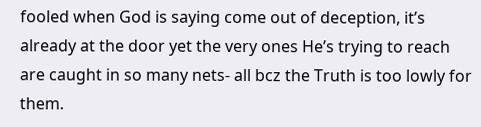fooled when God is saying come out of deception, it’s already at the door yet the very ones He’s trying to reach are caught in so many nets- all bcz the Truth is too lowly for them.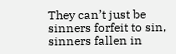They can’t just be sinners forfeit to sin, sinners fallen in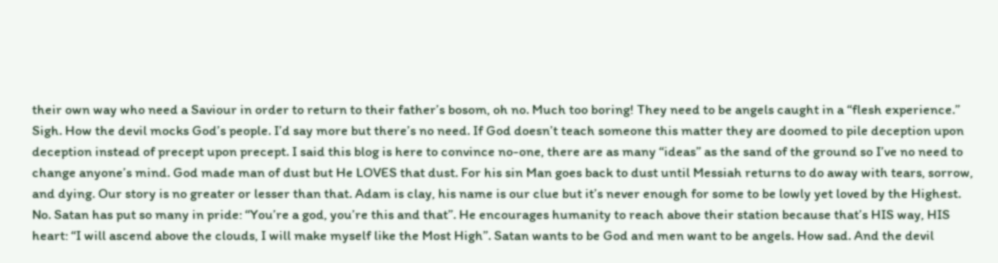their own way who need a Saviour in order to return to their father’s bosom, oh no. Much too boring! They need to be angels caught in a “flesh experience.” Sigh. How the devil mocks God’s people. I’d say more but there’s no need. If God doesn’t teach someone this matter they are doomed to pile deception upon deception instead of precept upon precept. I said this blog is here to convince no-one, there are as many “ideas” as the sand of the ground so I’ve no need to change anyone’s mind. God made man of dust but He LOVES that dust. For his sin Man goes back to dust until Messiah returns to do away with tears, sorrow, and dying. Our story is no greater or lesser than that. Adam is clay, his name is our clue but it’s never enough for some to be lowly yet loved by the Highest. No. Satan has put so many in pride: “You’re a god, you’re this and that”. He encourages humanity to reach above their station because that’s HIS way, HIS heart: “I will ascend above the clouds, I will make myself like the Most High”. Satan wants to be God and men want to be angels. How sad. And the devil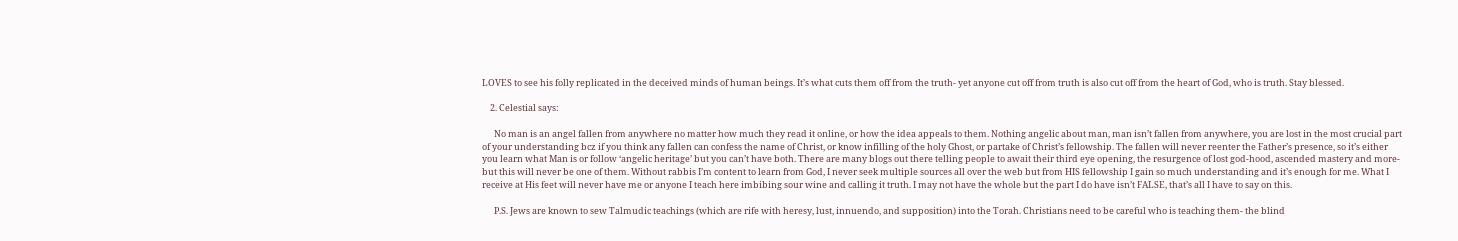LOVES to see his folly replicated in the deceived minds of human beings. It’s what cuts them off from the truth- yet anyone cut off from truth is also cut off from the heart of God, who is truth. Stay blessed.

    2. Celestial says:

      No man is an angel fallen from anywhere no matter how much they read it online, or how the idea appeals to them. Nothing angelic about man, man isn’t fallen from anywhere, you are lost in the most crucial part of your understanding bcz if you think any fallen can confess the name of Christ, or know infilling of the holy Ghost, or partake of Christ’s fellowship. The fallen will never reenter the Father’s presence, so it’s either you learn what Man is or follow ‘angelic heritage’ but you can’t have both. There are many blogs out there telling people to await their third eye opening, the resurgence of lost god-hood, ascended mastery and more- but this will never be one of them. Without rabbis I’m content to learn from God, I never seek multiple sources all over the web but from HIS fellowship I gain so much understanding and it’s enough for me. What I receive at His feet will never have me or anyone I teach here imbibing sour wine and calling it truth. I may not have the whole but the part I do have isn’t FALSE, that’s all I have to say on this.

      P.S. Jews are known to sew Talmudic teachings (which are rife with heresy, lust, innuendo, and supposition) into the Torah. Christians need to be careful who is teaching them- the blind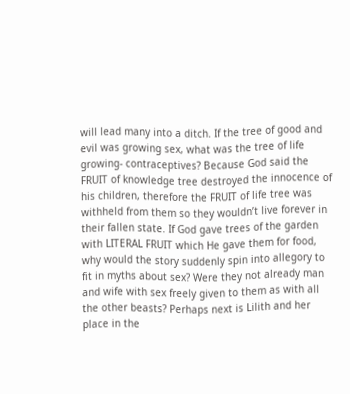will lead many into a ditch. If the tree of good and evil was growing sex, what was the tree of life growing- contraceptives? Because God said the FRUIT of knowledge tree destroyed the innocence of his children, therefore the FRUIT of life tree was withheld from them so they wouldn’t live forever in their fallen state. If God gave trees of the garden with LITERAL FRUIT which He gave them for food, why would the story suddenly spin into allegory to fit in myths about sex? Were they not already man and wife with sex freely given to them as with all the other beasts? Perhaps next is Lilith and her place in the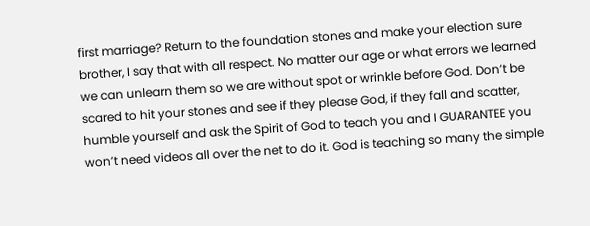first marriage? Return to the foundation stones and make your election sure brother, I say that with all respect. No matter our age or what errors we learned we can unlearn them so we are without spot or wrinkle before God. Don’t be scared to hit your stones and see if they please God, if they fall and scatter, humble yourself and ask the Spirit of God to teach you and I GUARANTEE you won’t need videos all over the net to do it. God is teaching so many the simple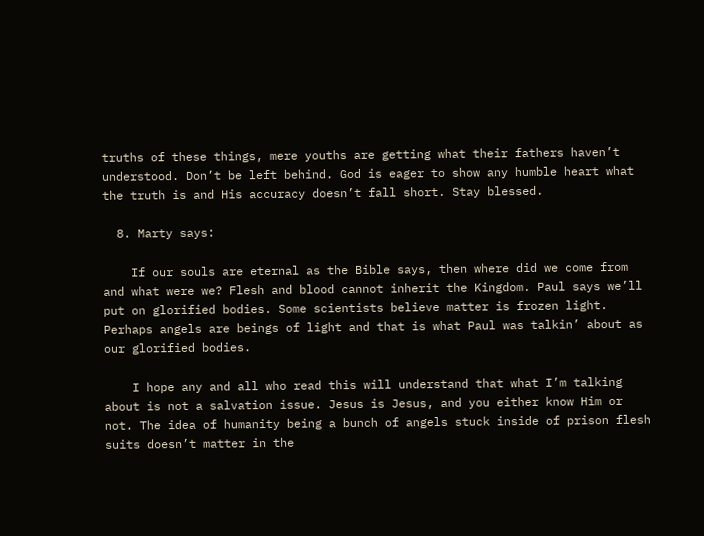truths of these things, mere youths are getting what their fathers haven’t understood. Don’t be left behind. God is eager to show any humble heart what the truth is and His accuracy doesn’t fall short. Stay blessed.

  8. Marty says:

    If our souls are eternal as the Bible says, then where did we come from and what were we? Flesh and blood cannot inherit the Kingdom. Paul says we’ll put on glorified bodies. Some scientists believe matter is frozen light. Perhaps angels are beings of light and that is what Paul was talkin’ about as our glorified bodies.

    I hope any and all who read this will understand that what I’m talking about is not a salvation issue. Jesus is Jesus, and you either know Him or not. The idea of humanity being a bunch of angels stuck inside of prison flesh suits doesn’t matter in the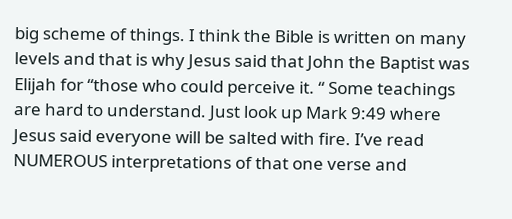big scheme of things. I think the Bible is written on many levels and that is why Jesus said that John the Baptist was Elijah for “those who could perceive it. “ Some teachings are hard to understand. Just look up Mark 9:49 where Jesus said everyone will be salted with fire. I’ve read NUMEROUS interpretations of that one verse and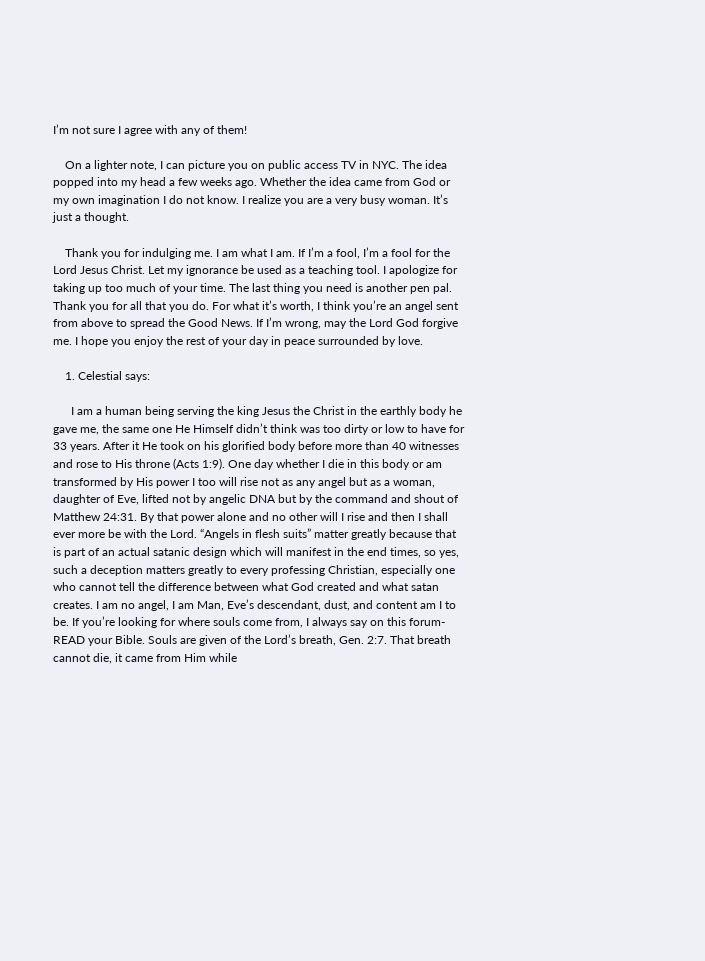I’m not sure I agree with any of them!

    On a lighter note, I can picture you on public access TV in NYC. The idea popped into my head a few weeks ago. Whether the idea came from God or my own imagination I do not know. I realize you are a very busy woman. It’s just a thought.

    Thank you for indulging me. I am what I am. If I’m a fool, I’m a fool for the Lord Jesus Christ. Let my ignorance be used as a teaching tool. I apologize for taking up too much of your time. The last thing you need is another pen pal. Thank you for all that you do. For what it’s worth, I think you’re an angel sent from above to spread the Good News. If I’m wrong, may the Lord God forgive me. I hope you enjoy the rest of your day in peace surrounded by love.

    1. Celestial says:

      I am a human being serving the king Jesus the Christ in the earthly body he gave me, the same one He Himself didn’t think was too dirty or low to have for 33 years. After it He took on his glorified body before more than 40 witnesses and rose to His throne (Acts 1:9). One day whether I die in this body or am transformed by His power I too will rise not as any angel but as a woman, daughter of Eve, lifted not by angelic DNA but by the command and shout of Matthew 24:31. By that power alone and no other will I rise and then I shall ever more be with the Lord. “Angels in flesh suits” matter greatly because that is part of an actual satanic design which will manifest in the end times, so yes, such a deception matters greatly to every professing Christian, especially one who cannot tell the difference between what God created and what satan creates. I am no angel, I am Man, Eve’s descendant, dust, and content am I to be. If you’re looking for where souls come from, I always say on this forum- READ your Bible. Souls are given of the Lord’s breath, Gen. 2:7. That breath cannot die, it came from Him while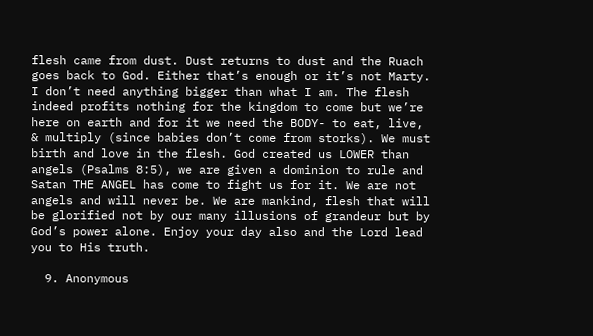flesh came from dust. Dust returns to dust and the Ruach goes back to God. Either that’s enough or it’s not Marty. I don’t need anything bigger than what I am. The flesh indeed profits nothing for the kingdom to come but we’re here on earth and for it we need the BODY- to eat, live, & multiply (since babies don’t come from storks). We must birth and love in the flesh. God created us LOWER than angels (Psalms 8:5), we are given a dominion to rule and Satan THE ANGEL has come to fight us for it. We are not angels and will never be. We are mankind, flesh that will be glorified not by our many illusions of grandeur but by God’s power alone. Enjoy your day also and the Lord lead you to His truth.

  9. Anonymous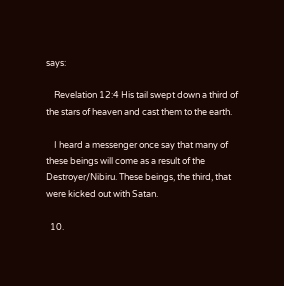says:

    Revelation 12:4 His tail swept down a third of the stars of heaven and cast them to the earth.

    I heard a messenger once say that many of these beings will come as a result of the Destroyer/Nibiru. These beings, the third, that were kicked out with Satan.

  10.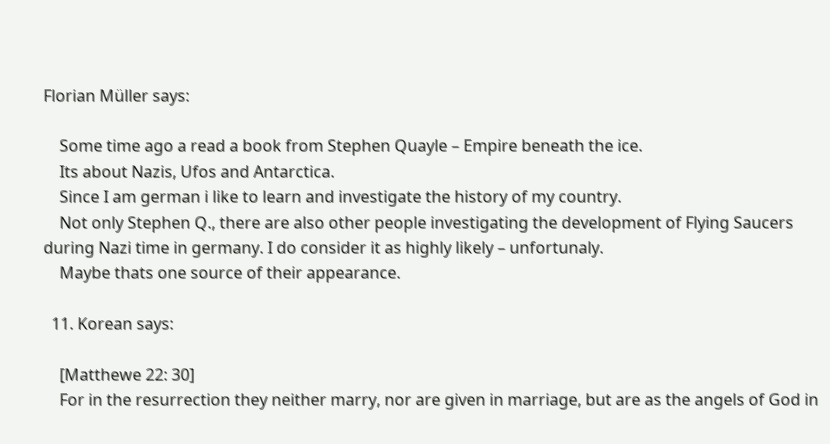Florian Müller says:

    Some time ago a read a book from Stephen Quayle – Empire beneath the ice.
    Its about Nazis, Ufos and Antarctica.
    Since I am german i like to learn and investigate the history of my country.
    Not only Stephen Q., there are also other people investigating the development of Flying Saucers during Nazi time in germany. I do consider it as highly likely – unfortunaly.
    Maybe thats one source of their appearance.

  11. Korean says:

    [Matthewe 22: 30]
    For in the resurrection they neither marry, nor are given in marriage, but are as the angels of God in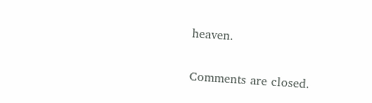heaven.

Comments are closed.